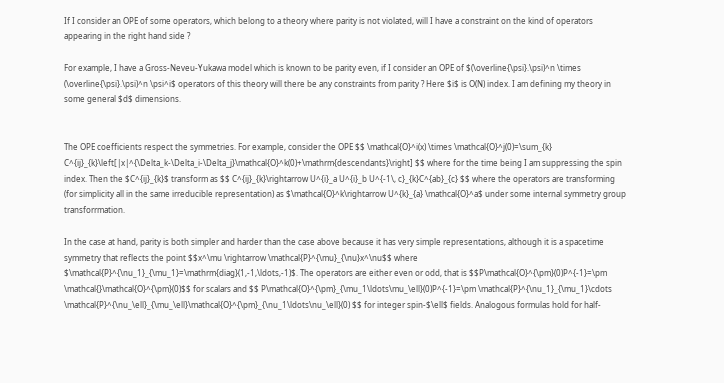If I consider an OPE of some operators, which belong to a theory where parity is not violated, will I have a constraint on the kind of operators appearing in the right hand side ?

For example, I have a Gross-Neveu-Yukawa model which is known to be parity even, if I consider an OPE of $(\overline{\psi}.\psi)^n \times (\overline{\psi}.\psi)^n \psi^i$ operators of this theory will there be any constraints from parity ? Here $i$ is O(N) index. I am defining my theory in some general $d$ dimensions.


The OPE coefficients respect the symmetries. For example, consider the OPE $$ \mathcal{O}^i(x) \times \mathcal{O}^j(0)=\sum_{k} C^{ij}_{k}\left[|x|^{\Delta_k-\Delta_i-\Delta_j}\mathcal{O}^k(0)+\mathrm{descendants}\right] $$ where for the time being I am suppressing the spin index. Then the $C^{ij}_{k}$ transform as $$ C^{ij}_{k}\rightarrow U^{i}_a U^{i}_b U^{-1\, c}_{k}C^{ab}_{c} $$ where the operators are transforming (for simplicity all in the same irreducible representation) as $\mathcal{O}^k\rightarrow U^{k}_{a} \mathcal{O}^a$ under some internal symmetry group transforrmation.

In the case at hand, parity is both simpler and harder than the case above because it has very simple representations, although it is a spacetime symmetry that reflects the point $$x^\mu \rightarrow \mathcal{P}^{\mu}_{\nu}x^\nu$$ where $\mathcal{P}^{\nu_1}_{\mu_1}=\mathrm{diag}(1,-1,\ldots,-1)$. The operators are either even or odd, that is $$P\mathcal{O}^{\pm}(0)P^{-1}=\pm \mathcal{}\mathcal{O}^{\pm}(0)$$ for scalars and $$ P\mathcal{O}^{\pm}_{\mu_1\ldots\mu_\ell}(0)P^{-1}=\pm \mathcal{P}^{\nu_1}_{\mu_1}\cdots \mathcal{P}^{\nu_\ell}_{\mu_\ell}\mathcal{O}^{\pm}_{\nu_1\ldots\nu_\ell}(0) $$ for integer spin-$\ell$ fields. Analogous formulas hold for half-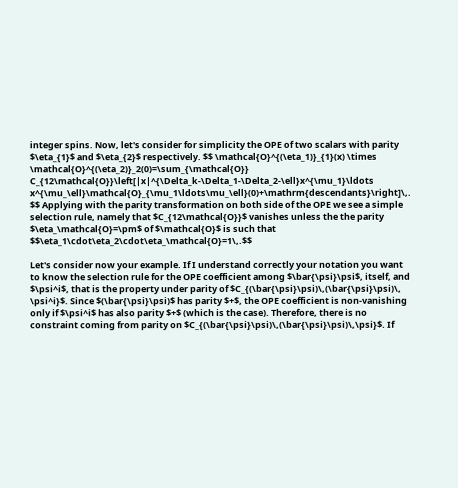integer spins. Now, let's consider for simplicity the OPE of two scalars with parity $\eta_{1}$ and $\eta_{2}$ respectively. $$ \mathcal{O}^{(\eta_1)}_{1}(x) \times \mathcal{O}^{(\eta_2)}_2(0)=\sum_{\mathcal{O}} C_{12\mathcal{O}}\left[|x|^{\Delta_k-\Delta_1-\Delta_2-\ell}x^{\mu_1}\ldots x^{\mu_\ell}\mathcal{O}_{\mu_1\ldots\mu_\ell}(0)+\mathrm{descendants}\right]\,. $$ Applying with the parity transformation on both side of the OPE we see a simple selection rule, namely that $C_{12\mathcal{O}}$ vanishes unless the the parity $\eta_\mathcal{O}=\pm$ of $\mathcal{O}$ is such that $$\eta_1\cdot\eta_2\cdot\eta_\mathcal{O}=1\,.$$

Let's consider now your example. If I understand correctly your notation you want to know the selection rule for the OPE coefficient among $\bar{\psi}\psi$, itself, and $\psi^i$, that is the property under parity of $C_{(\bar{\psi}\psi)\,(\bar{\psi}\psi)\, \psi^i}$. Since $(\bar{\psi}\psi)$ has parity $+$, the OPE coefficient is non-vanishing only if $\psi^i$ has also parity $+$ (which is the case). Therefore, there is no constraint coming from parity on $C_{(\bar{\psi}\psi)\,(\bar{\psi}\psi)\,\psi}$. If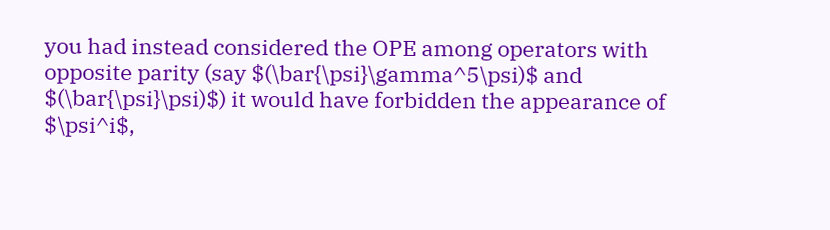you had instead considered the OPE among operators with opposite parity (say $(\bar{\psi}\gamma^5\psi)$ and $(\bar{\psi}\psi)$) it would have forbidden the appearance of $\psi^i$,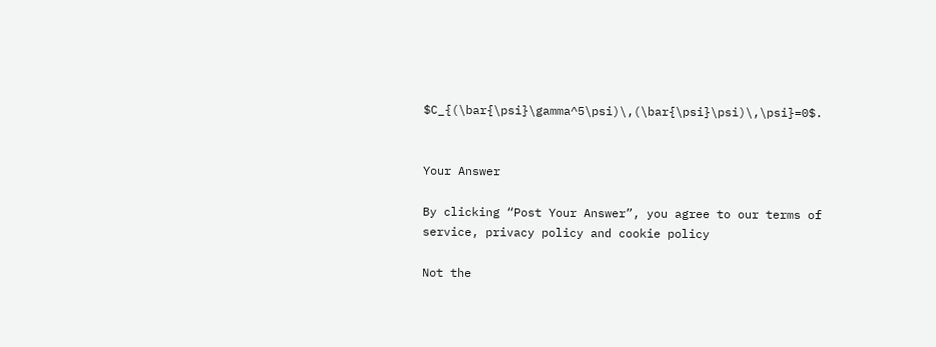$C_{(\bar{\psi}\gamma^5\psi)\,(\bar{\psi}\psi)\,\psi}=0$.


Your Answer

By clicking “Post Your Answer”, you agree to our terms of service, privacy policy and cookie policy

Not the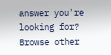answer you're looking for? Browse other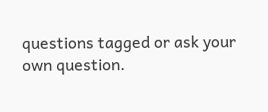questions tagged or ask your own question.